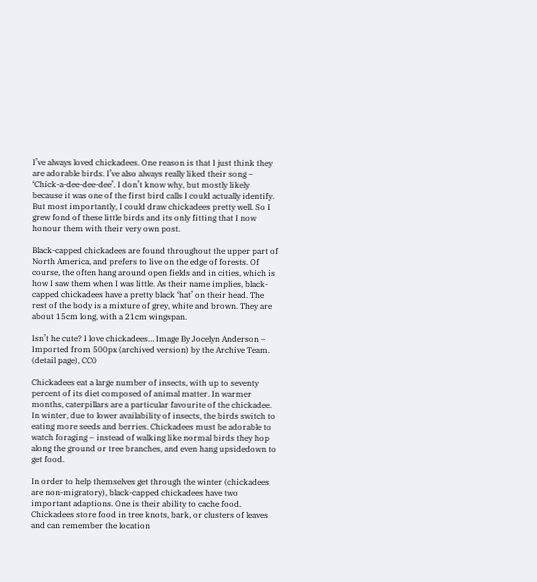I’ve always loved chickadees. One reason is that I just think they are adorable birds. I’ve also always really liked their song – ‘Chick-a-dee-dee-dee’. I don’t know why, but mostly likely because it was one of the first bird calls I could actually identify. But most importantly, I could draw chickadees pretty well. So I grew fond of these little birds and its only fitting that I now honour them with their very own post.

Black-capped chickadees are found throughout the upper part of North America, and prefers to live on the edge of forests. Of course, the often hang around open fields and in cities, which is how I saw them when I was little. As their name implies, black-capped chickadees have a pretty black ‘hat’ on their head. The rest of the body is a mixture of grey, white and brown. They are about 15cm long, with a 21cm wingspan.

Isn’t he cute? I love chickadees… Image By Jocelyn Anderson – Imported from 500px (archived version) by the Archive Team. (detail page), CC0

Chickadees eat a large number of insects, with up to seventy percent of its diet composed of animal matter. In warmer months, caterpillars are a particular favourite of the chickadee. In winter, due to lower availability of insects, the birds switch to eating more seeds and berries. Chickadees must be adorable to watch foraging – instead of walking like normal birds they hop along the ground or tree branches, and even hang upsidedown to get food.

In order to help themselves get through the winter (chickadees are non-migratory), black-capped chickadees have two important adaptions. One is their ability to cache food. Chickadees store food in tree knots, bark, or clusters of leaves and can remember the location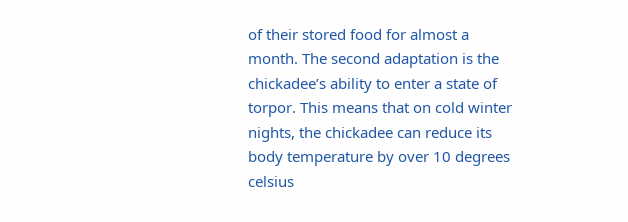of their stored food for almost a month. The second adaptation is the chickadee’s ability to enter a state of torpor. This means that on cold winter nights, the chickadee can reduce its body temperature by over 10 degrees celsius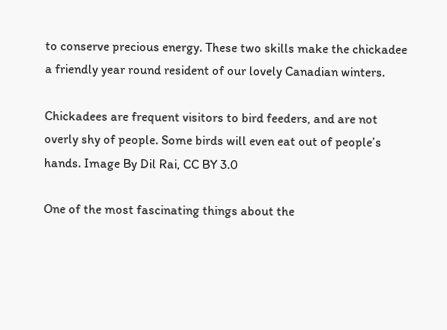to conserve precious energy. These two skills make the chickadee a friendly year round resident of our lovely Canadian winters.

Chickadees are frequent visitors to bird feeders, and are not overly shy of people. Some birds will even eat out of people’s hands. Image By Dil Rai, CC BY 3.0

One of the most fascinating things about the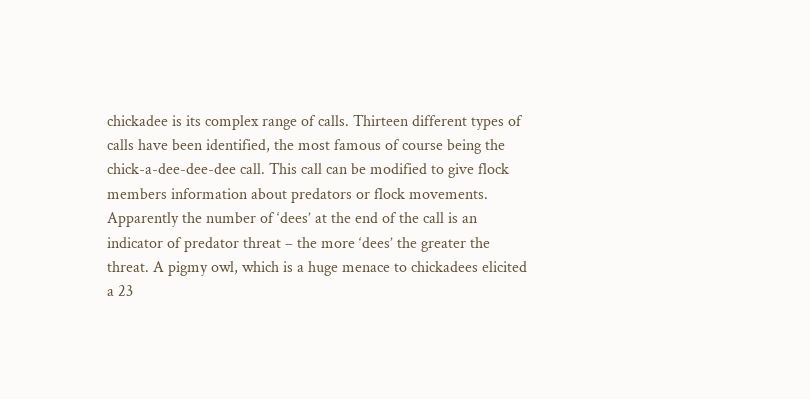chickadee is its complex range of calls. Thirteen different types of calls have been identified, the most famous of course being the chick-a-dee-dee-dee call. This call can be modified to give flock members information about predators or flock movements. Apparently the number of ‘dees’ at the end of the call is an indicator of predator threat – the more ‘dees’ the greater the threat. A pigmy owl, which is a huge menace to chickadees elicited a 23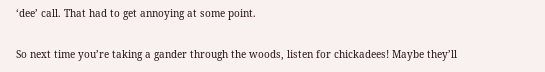‘dee’ call. That had to get annoying at some point.

So next time you’re taking a gander through the woods, listen for chickadees! Maybe they’ll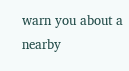warn you about a nearby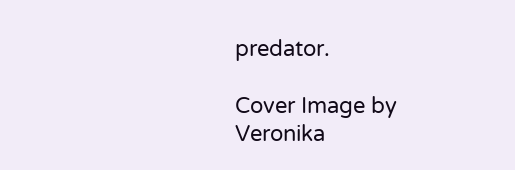predator.

Cover Image by Veronika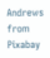Andrews from Pixabay